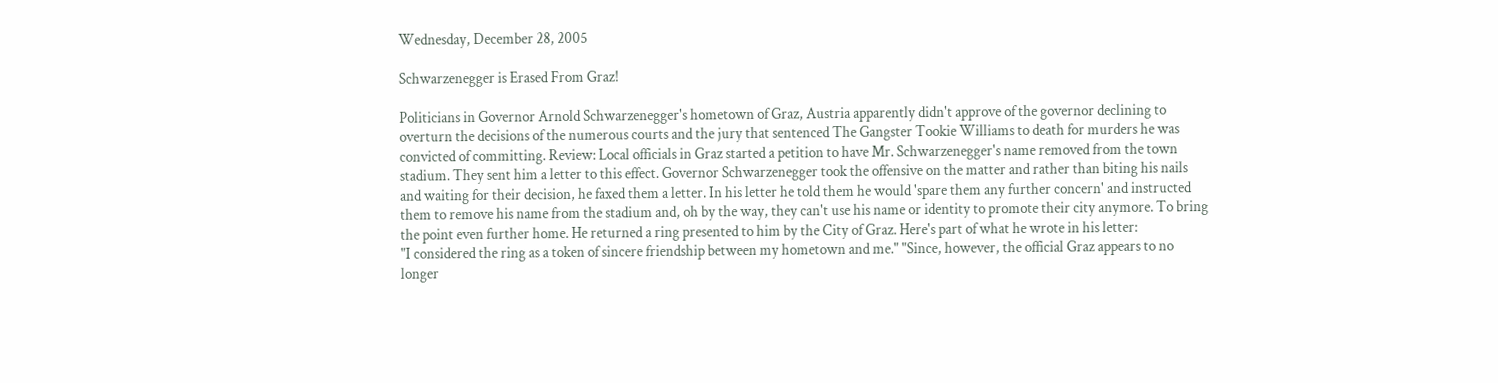Wednesday, December 28, 2005

Schwarzenegger is Erased From Graz!

Politicians in Governor Arnold Schwarzenegger's hometown of Graz, Austria apparently didn't approve of the governor declining to overturn the decisions of the numerous courts and the jury that sentenced The Gangster Tookie Williams to death for murders he was convicted of committing. Review: Local officials in Graz started a petition to have Mr. Schwarzenegger's name removed from the town stadium. They sent him a letter to this effect. Governor Schwarzenegger took the offensive on the matter and rather than biting his nails and waiting for their decision, he faxed them a letter. In his letter he told them he would 'spare them any further concern' and instructed them to remove his name from the stadium and, oh by the way, they can't use his name or identity to promote their city anymore. To bring the point even further home. He returned a ring presented to him by the City of Graz. Here's part of what he wrote in his letter:
"I considered the ring as a token of sincere friendship between my hometown and me." "Since, however, the official Graz appears to no longer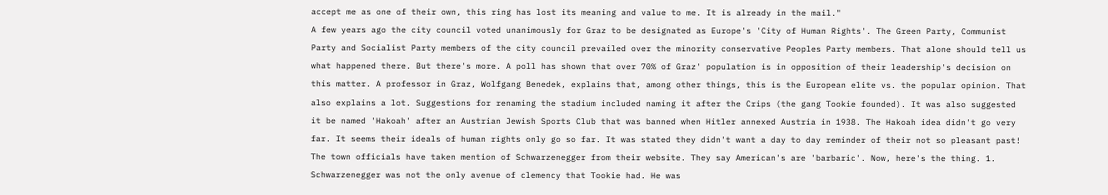accept me as one of their own, this ring has lost its meaning and value to me. It is already in the mail."
A few years ago the city council voted unanimously for Graz to be designated as Europe's 'City of Human Rights'. The Green Party, Communist Party and Socialist Party members of the city council prevailed over the minority conservative Peoples Party members. That alone should tell us what happened there. But there's more. A poll has shown that over 70% of Graz' population is in opposition of their leadership's decision on this matter. A professor in Graz, Wolfgang Benedek, explains that, among other things, this is the European elite vs. the popular opinion. That also explains a lot. Suggestions for renaming the stadium included naming it after the Crips (the gang Tookie founded). It was also suggested it be named 'Hakoah' after an Austrian Jewish Sports Club that was banned when Hitler annexed Austria in 1938. The Hakoah idea didn't go very far. It seems their ideals of human rights only go so far. It was stated they didn't want a day to day reminder of their not so pleasant past! The town officials have taken mention of Schwarzenegger from their website. They say American's are 'barbaric'. Now, here's the thing. 1. Schwarzenegger was not the only avenue of clemency that Tookie had. He was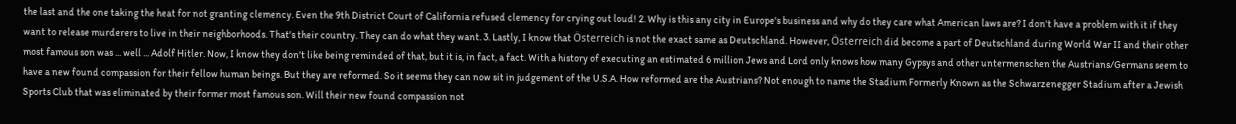the last and the one taking the heat for not granting clemency. Even the 9th District Court of California refused clemency for crying out loud! 2. Why is this any city in Europe's business and why do they care what American laws are? I don't have a problem with it if they want to release murderers to live in their neighborhoods. That's their country. They can do what they want. 3. Lastly, I know that Österreich is not the exact same as Deutschland. However, Österreich did become a part of Deutschland during World War II and their other most famous son was ... well ... Adolf Hitler. Now, I know they don't like being reminded of that, but it is, in fact, a fact. With a history of executing an estimated 6 million Jews and Lord only knows how many Gypsys and other untermenschen the Austrians/Germans seem to have a new found compassion for their fellow human beings. But they are reformed. So it seems they can now sit in judgement of the U.S.A. How reformed are the Austrians? Not enough to name the Stadium Formerly Known as the Schwarzenegger Stadium after a Jewish Sports Club that was eliminated by their former most famous son. Will their new found compassion not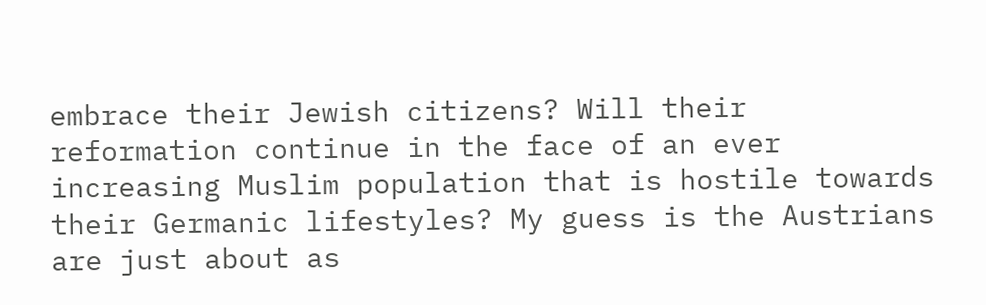embrace their Jewish citizens? Will their reformation continue in the face of an ever increasing Muslim population that is hostile towards their Germanic lifestyles? My guess is the Austrians are just about as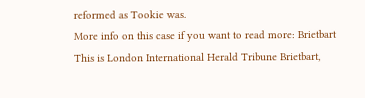reformed as Tookie was.
More info on this case if you want to read more: Brietbart This is London International Herald Tribune Brietbart,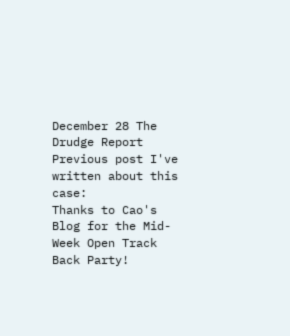December 28 The Drudge Report Previous post I've written about this case:
Thanks to Cao's Blog for the Mid-Week Open Track Back Party!